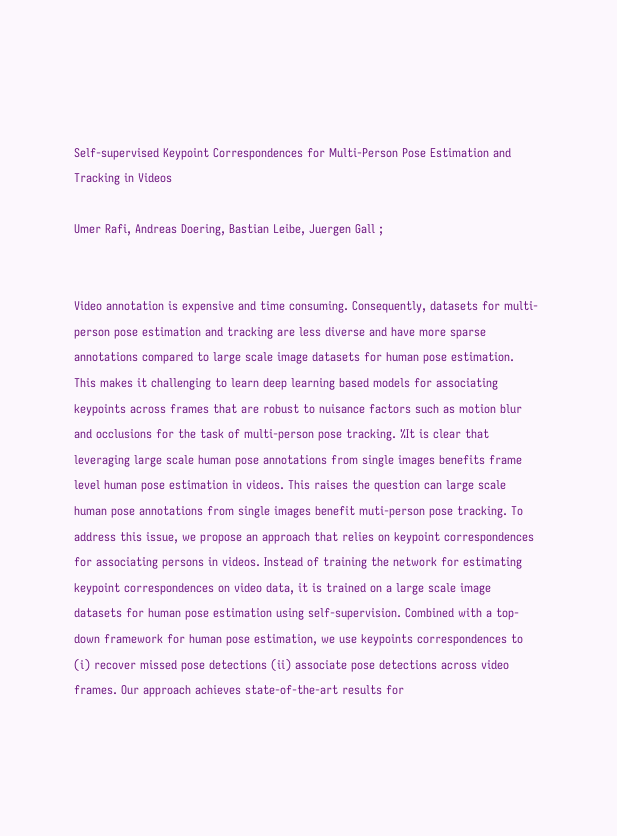Self-supervised Keypoint Correspondences for Multi-Person Pose Estimation and Tracking in Videos

Umer Rafi, Andreas Doering, Bastian Leibe, Juergen Gall ;


Video annotation is expensive and time consuming. Consequently, datasets for multi-person pose estimation and tracking are less diverse and have more sparse annotations compared to large scale image datasets for human pose estimation. This makes it challenging to learn deep learning based models for associating keypoints across frames that are robust to nuisance factors such as motion blur and occlusions for the task of multi-person pose tracking. %It is clear that leveraging large scale human pose annotations from single images benefits frame level human pose estimation in videos. This raises the question can large scale human pose annotations from single images benefit muti-person pose tracking. To address this issue, we propose an approach that relies on keypoint correspondences for associating persons in videos. Instead of training the network for estimating keypoint correspondences on video data, it is trained on a large scale image datasets for human pose estimation using self-supervision. Combined with a top-down framework for human pose estimation, we use keypoints correspondences to (i) recover missed pose detections (ii) associate pose detections across video frames. Our approach achieves state-of-the-art results for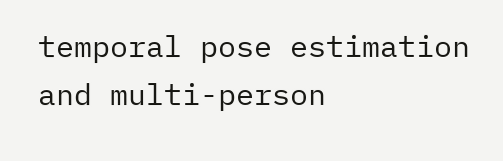temporal pose estimation and multi-person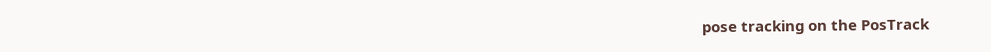pose tracking on the PosTrack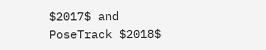$2017$ and PoseTrack $2018$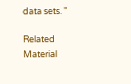data sets. "

Related Material